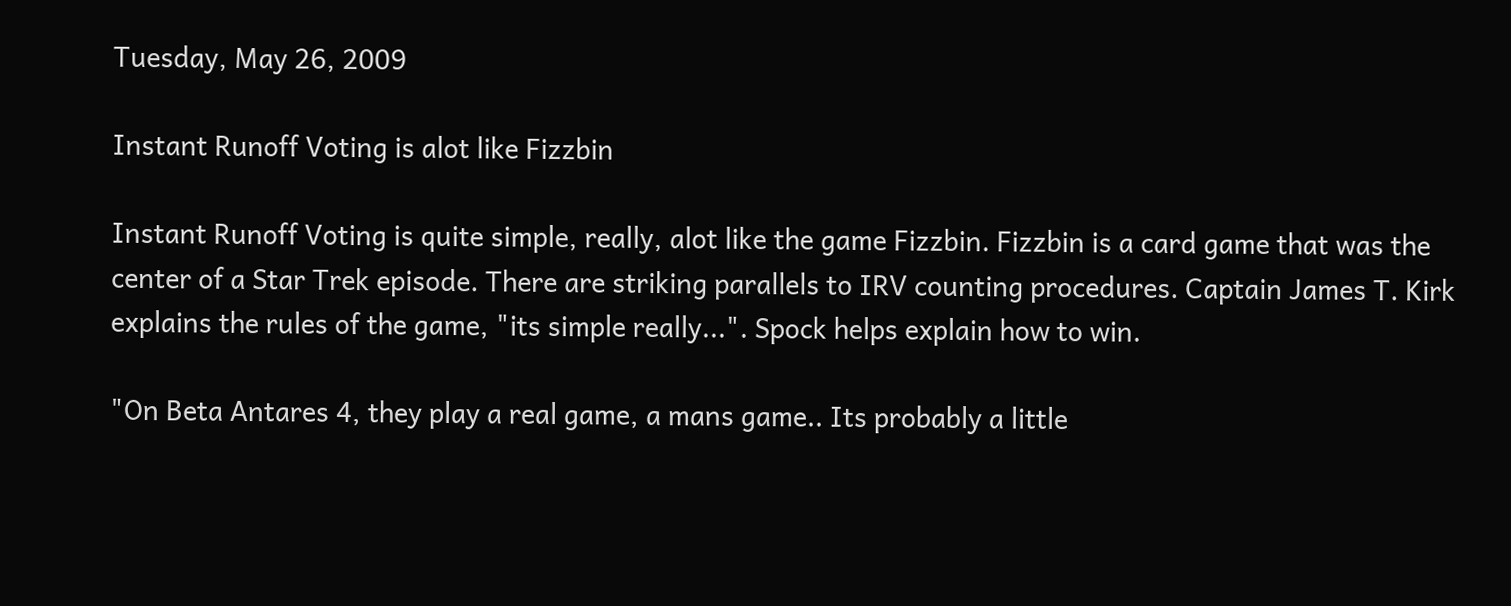Tuesday, May 26, 2009

Instant Runoff Voting is alot like Fizzbin

Instant Runoff Voting is quite simple, really, alot like the game Fizzbin. Fizzbin is a card game that was the center of a Star Trek episode. There are striking parallels to IRV counting procedures. Captain James T. Kirk explains the rules of the game, "its simple really...". Spock helps explain how to win.

"On Beta Antares 4, they play a real game, a mans game.. Its probably a little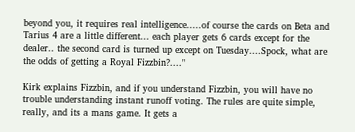beyond you, it requires real intelligence.....of course the cards on Beta and Tarius 4 are a little different... each player gets 6 cards except for the dealer.. the second card is turned up except on Tuesday....Spock, what are the odds of getting a Royal Fizzbin?...."

Kirk explains Fizzbin, and if you understand Fizzbin, you will have no trouble understanding instant runoff voting. The rules are quite simple, really, and its a mans game. It gets a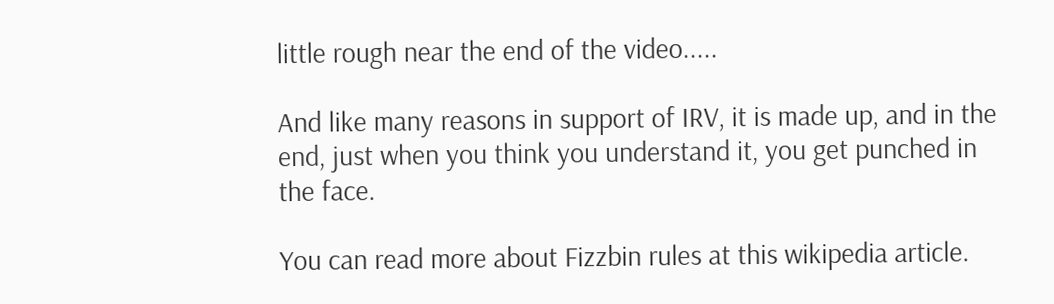little rough near the end of the video.....

And like many reasons in support of IRV, it is made up, and in the end, just when you think you understand it, you get punched in the face.

You can read more about Fizzbin rules at this wikipedia article.